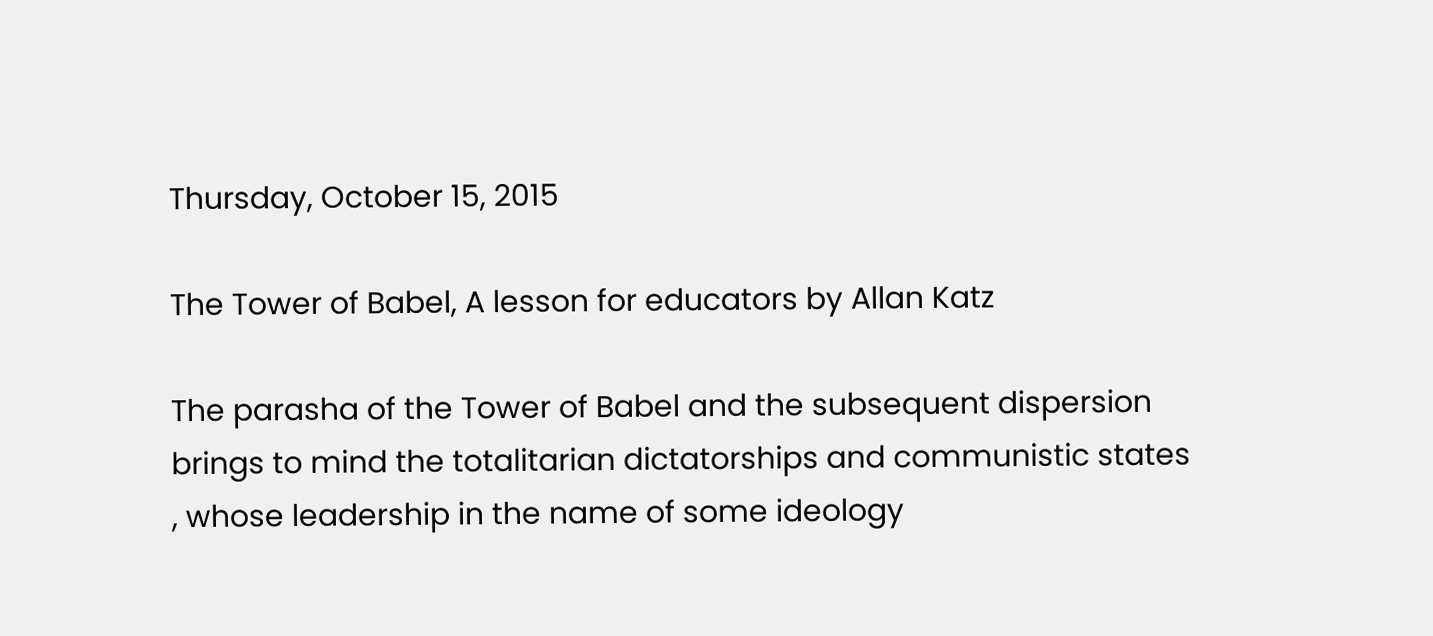Thursday, October 15, 2015

The Tower of Babel, A lesson for educators by Allan Katz

The parasha of the Tower of Babel and the subsequent dispersion brings to mind the totalitarian dictatorships and communistic states , whose leadership in the name of some ideology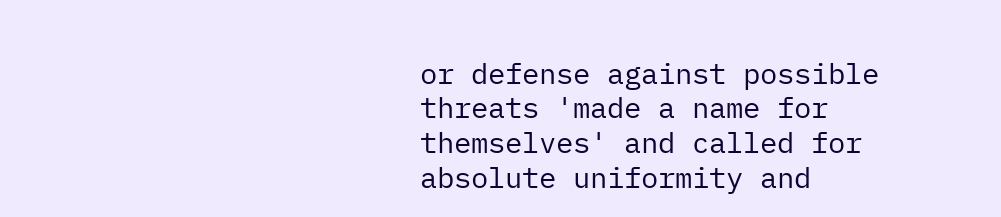or defense against possible threats 'made a name for themselves' and called for absolute uniformity and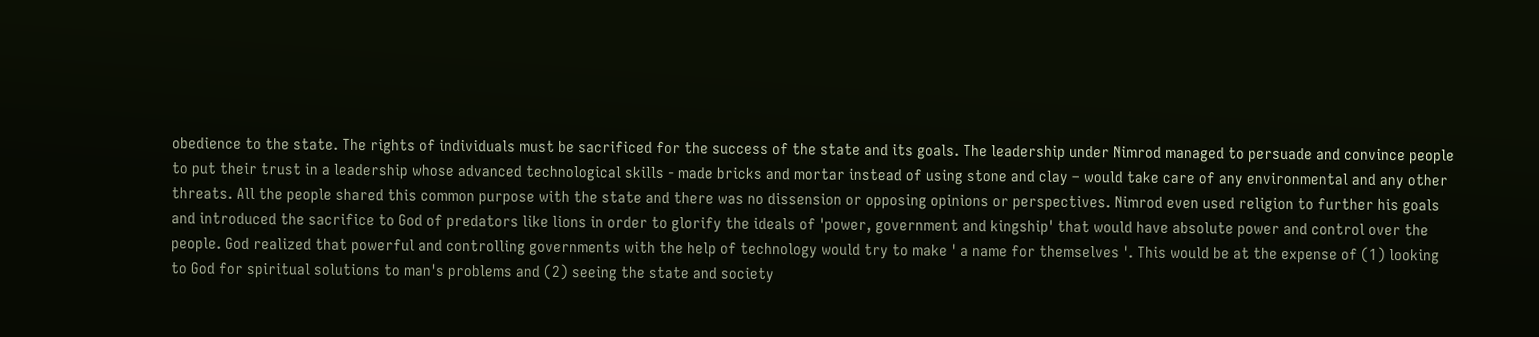obedience to the state. The rights of individuals must be sacrificed for the success of the state and its goals. The leadership under Nimrod managed to persuade and convince people to put their trust in a leadership whose advanced technological skills - made bricks and mortar instead of using stone and clay – would take care of any environmental and any other threats. All the people shared this common purpose with the state and there was no dissension or opposing opinions or perspectives. Nimrod even used religion to further his goals and introduced the sacrifice to God of predators like lions in order to glorify the ideals of 'power, government and kingship' that would have absolute power and control over the people. God realized that powerful and controlling governments with the help of technology would try to make ' a name for themselves '. This would be at the expense of (1) looking to God for spiritual solutions to man's problems and (2) seeing the state and society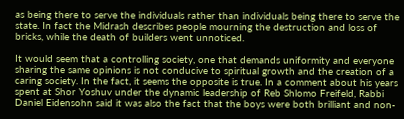as being there to serve the individuals rather than individuals being there to serve the state. In fact the Midrash describes people mourning the destruction and loss of bricks, while the death of builders went unnoticed.

It would seem that a controlling society, one that demands uniformity and everyone sharing the same opinions is not conducive to spiritual growth and the creation of a caring society. In the fact, it seems the opposite is true. In a comment about his years spent at Shor Yoshuv under the dynamic leadership of Reb Shlomo Freifeld, Rabbi Daniel Eidensohn said it was also the fact that the boys were both brilliant and non-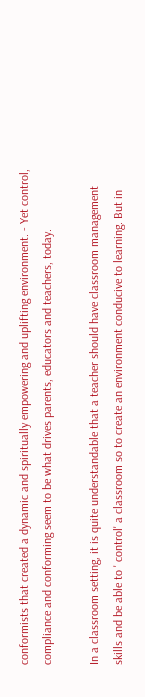conformists that created a dynamic and spiritually empowering and uplifting environment. - Yet control, compliance and conforming seem to be what drives parents, educators and teachers, today.

In a classroom setting, it is quite understandable that a teacher should have classroom management skills and be able to ' control' a classroom so to create an environment conducive to learning. But in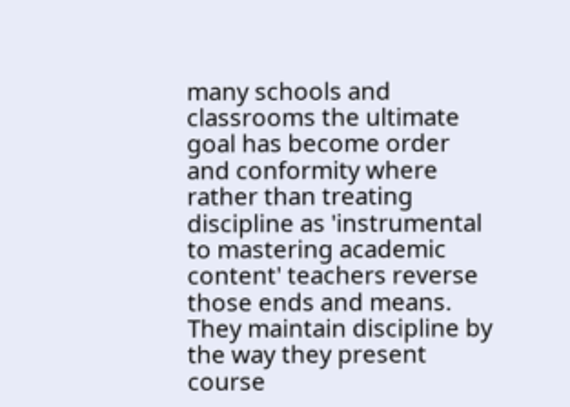many schools and classrooms the ultimate goal has become order and conformity where rather than treating discipline as 'instrumental to mastering academic content' teachers reverse those ends and means. They maintain discipline by the way they present course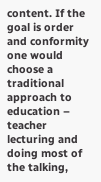content. If the goal is order and conformity one would choose a traditional approach to education – teacher lecturing and doing most of the talking,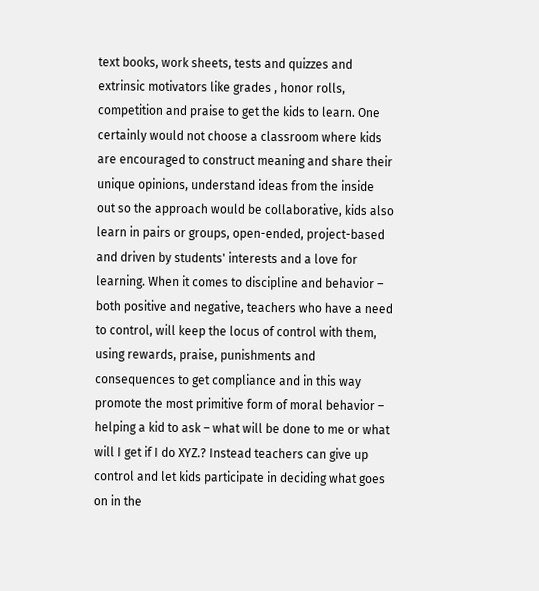text books, work sheets, tests and quizzes and extrinsic motivators like grades , honor rolls, competition and praise to get the kids to learn. One certainly would not choose a classroom where kids are encouraged to construct meaning and share their unique opinions, understand ideas from the inside out so the approach would be collaborative, kids also learn in pairs or groups, open-ended, project-based and driven by students' interests and a love for learning. When it comes to discipline and behavior – both positive and negative, teachers who have a need to control, will keep the locus of control with them, using rewards, praise, punishments and consequences to get compliance and in this way promote the most primitive form of moral behavior – helping a kid to ask – what will be done to me or what will I get if I do XYZ.? Instead teachers can give up control and let kids participate in deciding what goes on in the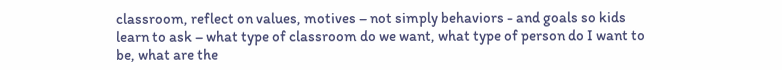classroom, reflect on values, motives – not simply behaviors - and goals so kids learn to ask – what type of classroom do we want, what type of person do I want to be, what are the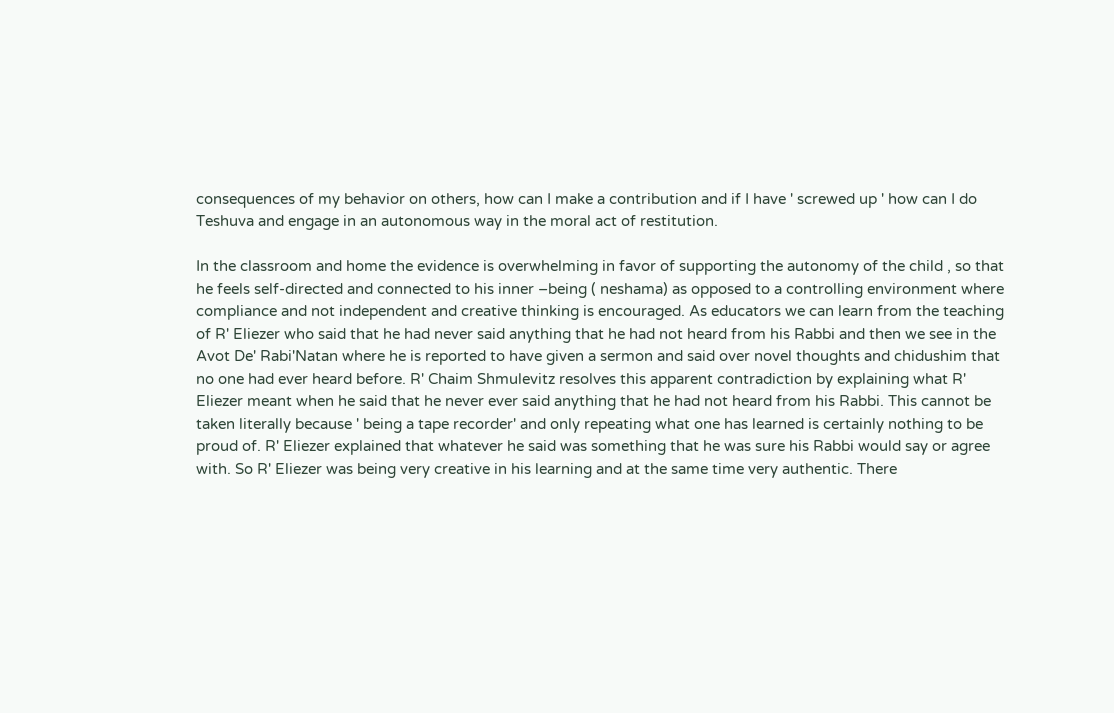consequences of my behavior on others, how can I make a contribution and if I have ' screwed up ' how can I do Teshuva and engage in an autonomous way in the moral act of restitution.

In the classroom and home the evidence is overwhelming in favor of supporting the autonomy of the child , so that he feels self-directed and connected to his inner –being ( neshama) as opposed to a controlling environment where compliance and not independent and creative thinking is encouraged. As educators we can learn from the teaching of R' Eliezer who said that he had never said anything that he had not heard from his Rabbi and then we see in the Avot De' Rabi'Natan where he is reported to have given a sermon and said over novel thoughts and chidushim that no one had ever heard before. R' Chaim Shmulevitz resolves this apparent contradiction by explaining what R' Eliezer meant when he said that he never ever said anything that he had not heard from his Rabbi. This cannot be taken literally because ' being a tape recorder' and only repeating what one has learned is certainly nothing to be proud of. R' Eliezer explained that whatever he said was something that he was sure his Rabbi would say or agree with. So R' Eliezer was being very creative in his learning and at the same time very authentic. There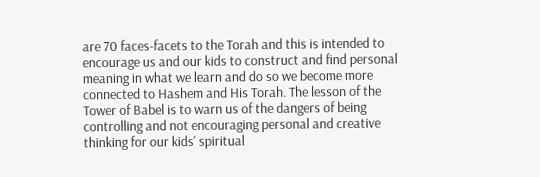are 70 faces-facets to the Torah and this is intended to encourage us and our kids to construct and find personal meaning in what we learn and do so we become more connected to Hashem and His Torah. The lesson of the Tower of Babel is to warn us of the dangers of being controlling and not encouraging personal and creative thinking for our kids' spiritual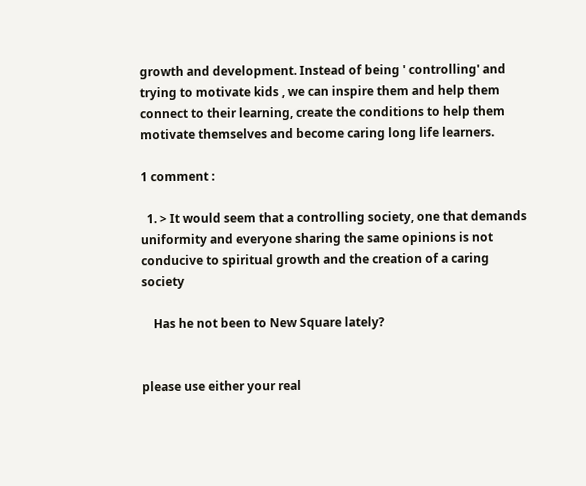growth and development. Instead of being ' controlling' and trying to motivate kids , we can inspire them and help them connect to their learning, create the conditions to help them motivate themselves and become caring long life learners.

1 comment :

  1. > It would seem that a controlling society, one that demands uniformity and everyone sharing the same opinions is not conducive to spiritual growth and the creation of a caring society

    Has he not been to New Square lately?


please use either your real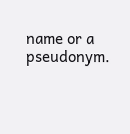name or a pseudonym.